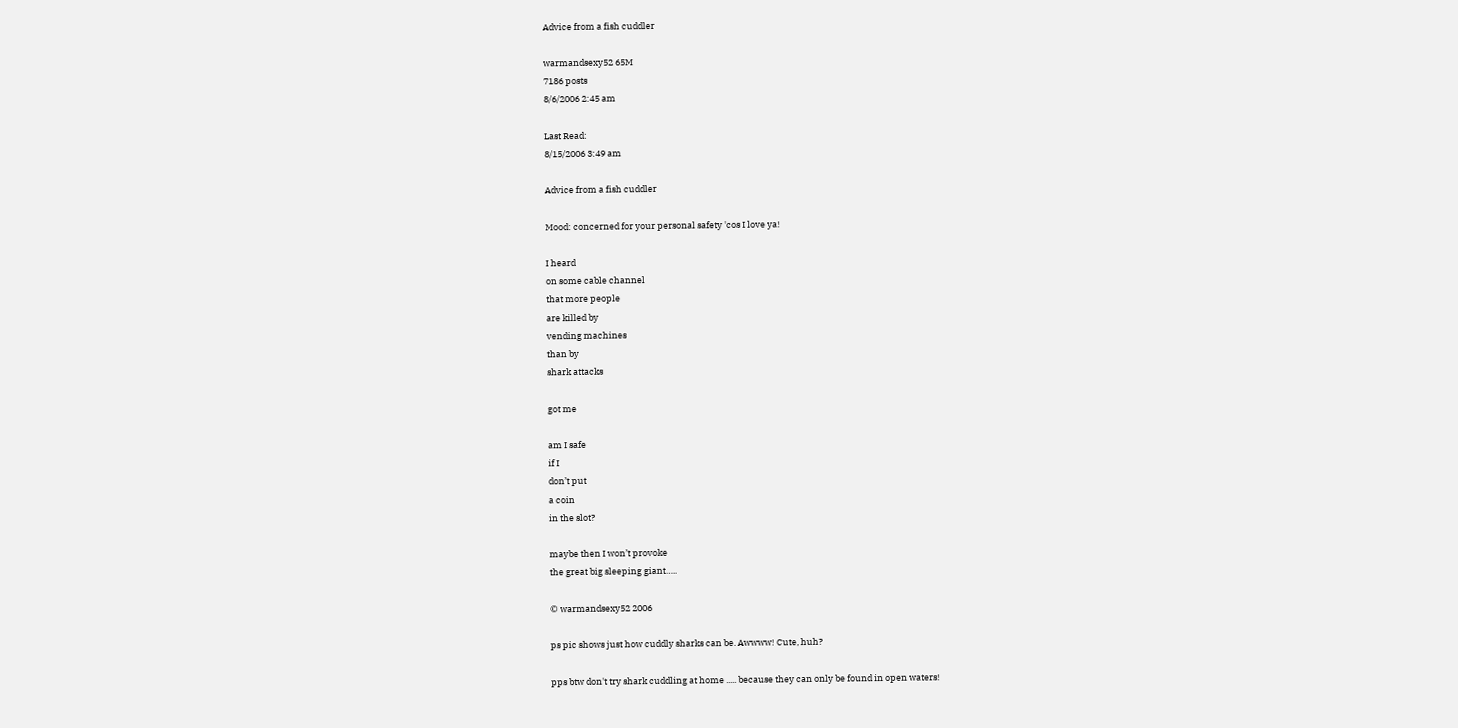Advice from a fish cuddler

warmandsexy52 65M
7186 posts
8/6/2006 2:45 am

Last Read:
8/15/2006 3:49 am

Advice from a fish cuddler

Mood: concerned for your personal safety 'cos I love ya!

I heard
on some cable channel
that more people
are killed by
vending machines
than by
shark attacks

got me

am I safe
if I
don’t put
a coin
in the slot?

maybe then I won’t provoke
the great big sleeping giant…..

© warmandsexy52 2006

ps pic shows just how cuddly sharks can be. Awwww! Cute, huh?

pps btw don't try shark cuddling at home ..... because they can only be found in open waters!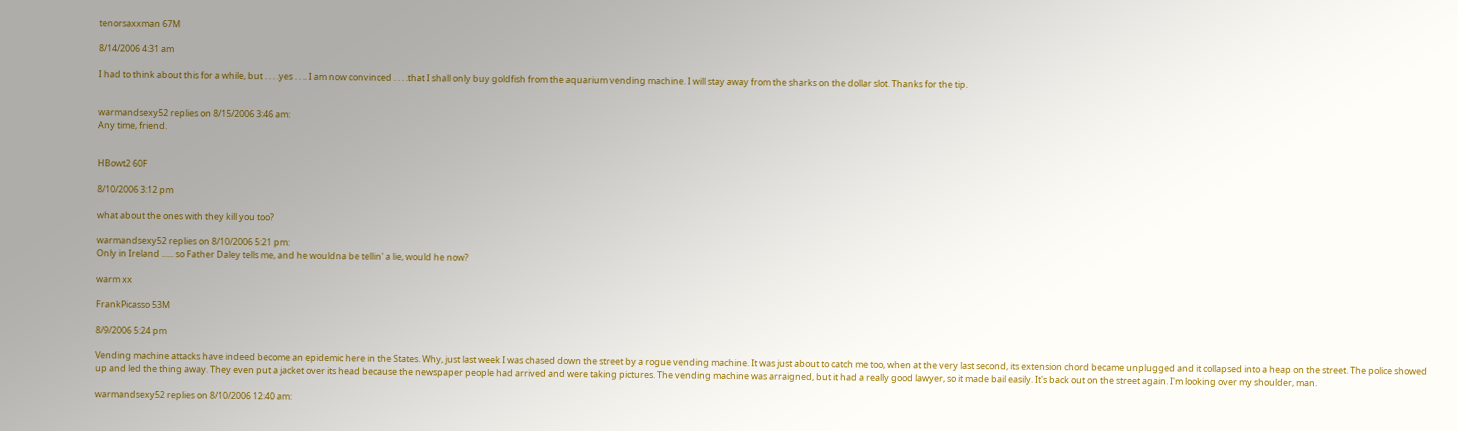tenorsaxxman 67M

8/14/2006 4:31 am

I had to think about this for a while, but . . . .yes . . .. I am now convinced . . . .that I shall only buy goldfish from the aquarium vending machine. I will stay away from the sharks on the dollar slot. Thanks for the tip.


warmandsexy52 replies on 8/15/2006 3:46 am:
Any time, friend.


HBowt2 60F

8/10/2006 3:12 pm

what about the ones with they kill you too?

warmandsexy52 replies on 8/10/2006 5:21 pm:
Only in Ireland ...... so Father Daley tells me, and he wouldna be tellin' a lie, would he now?

warm xx

FrankPicasso 53M

8/9/2006 5:24 pm

Vending machine attacks have indeed become an epidemic here in the States. Why, just last week I was chased down the street by a rogue vending machine. It was just about to catch me too, when at the very last second, its extension chord became unplugged and it collapsed into a heap on the street. The police showed up and led the thing away. They even put a jacket over its head because the newspaper people had arrived and were taking pictures. The vending machine was arraigned, but it had a really good lawyer, so it made bail easily. It's back out on the street again. I'm looking over my shoulder, man.

warmandsexy52 replies on 8/10/2006 12:40 am: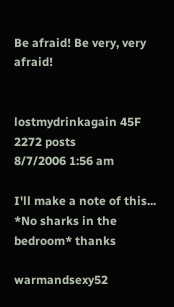Be afraid! Be very, very afraid!


lostmydrinkagain 45F
2272 posts
8/7/2006 1:56 am

I'll make a note of this... *No sharks in the bedroom* thanks

warmandsexy52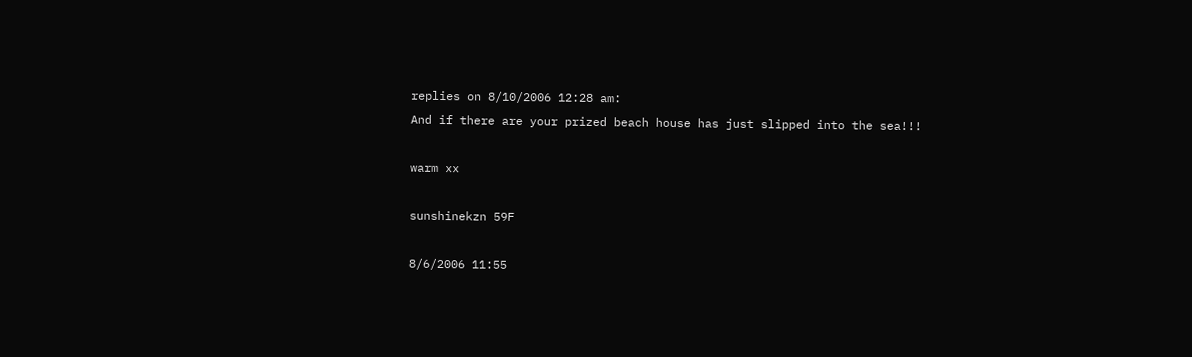replies on 8/10/2006 12:28 am:
And if there are your prized beach house has just slipped into the sea!!!

warm xx

sunshinekzn 59F

8/6/2006 11:55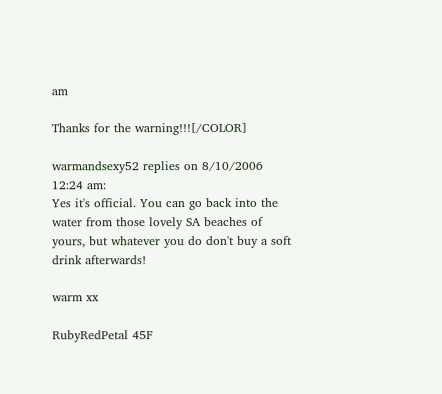am

Thanks for the warning!!![/COLOR]

warmandsexy52 replies on 8/10/2006 12:24 am:
Yes it's official. You can go back into the water from those lovely SA beaches of yours, but whatever you do don't buy a soft drink afterwards!

warm xx

RubyRedPetal 45F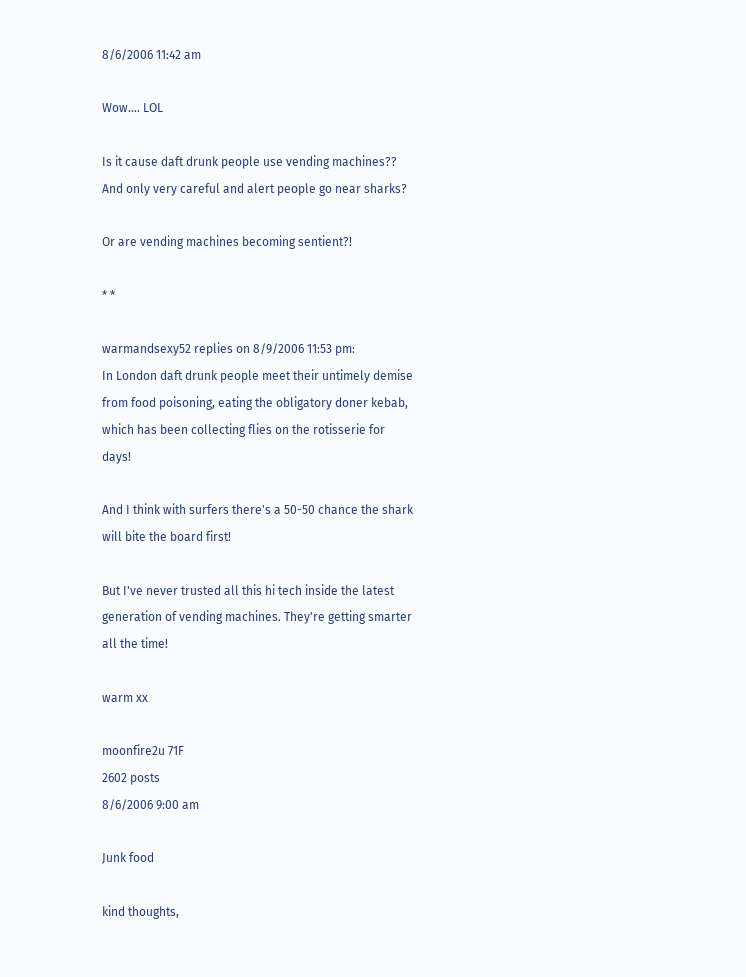8/6/2006 11:42 am

Wow.... LOL

Is it cause daft drunk people use vending machines?? And only very careful and alert people go near sharks?

Or are vending machines becoming sentient?!

* *

warmandsexy52 replies on 8/9/2006 11:53 pm:
In London daft drunk people meet their untimely demise from food poisoning, eating the obligatory doner kebab, which has been collecting flies on the rotisserie for days!

And I think with surfers there's a 50-50 chance the shark will bite the board first!

But I've never trusted all this hi tech inside the latest generation of vending machines. They're getting smarter all the time!

warm xx

moonfire2u 71F
2602 posts
8/6/2006 9:00 am

Junk food

kind thoughts,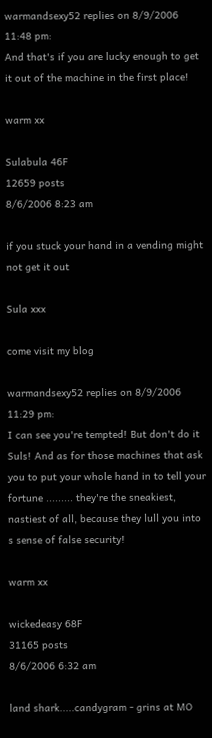warmandsexy52 replies on 8/9/2006 11:48 pm:
And that's if you are lucky enough to get it out of the machine in the first place!

warm xx

Sulabula 46F
12659 posts
8/6/2006 8:23 am

if you stuck your hand in a vending might not get it out

Sula xxx

come visit my blog

warmandsexy52 replies on 8/9/2006 11:29 pm:
I can see you're tempted! But don't do it Suls! And as for those machines that ask you to put your whole hand in to tell your fortune ......... they're the sneakiest, nastiest of all, because they lull you into s sense of false security!

warm xx

wickedeasy 68F
31165 posts
8/6/2006 6:32 am

land shark.....candygram - grins at MO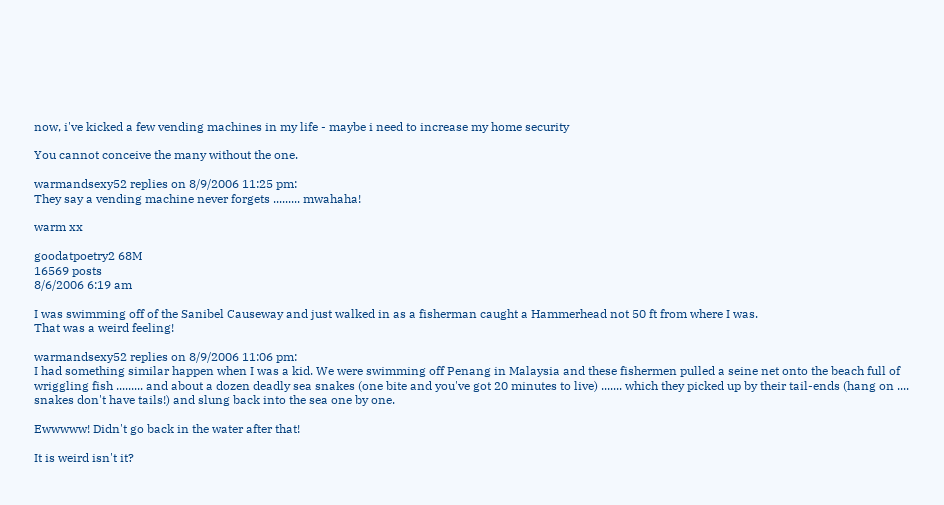now, i've kicked a few vending machines in my life - maybe i need to increase my home security

You cannot conceive the many without the one.

warmandsexy52 replies on 8/9/2006 11:25 pm:
They say a vending machine never forgets ......... mwahaha!

warm xx

goodatpoetry2 68M
16569 posts
8/6/2006 6:19 am

I was swimming off of the Sanibel Causeway and just walked in as a fisherman caught a Hammerhead not 50 ft from where I was.
That was a weird feeling!

warmandsexy52 replies on 8/9/2006 11:06 pm:
I had something similar happen when I was a kid. We were swimming off Penang in Malaysia and these fishermen pulled a seine net onto the beach full of wriggling fish ......... and about a dozen deadly sea snakes (one bite and you've got 20 minutes to live) ....... which they picked up by their tail-ends (hang on .... snakes don't have tails!) and slung back into the sea one by one.

Ewwwww! Didn't go back in the water after that!

It is weird isn't it?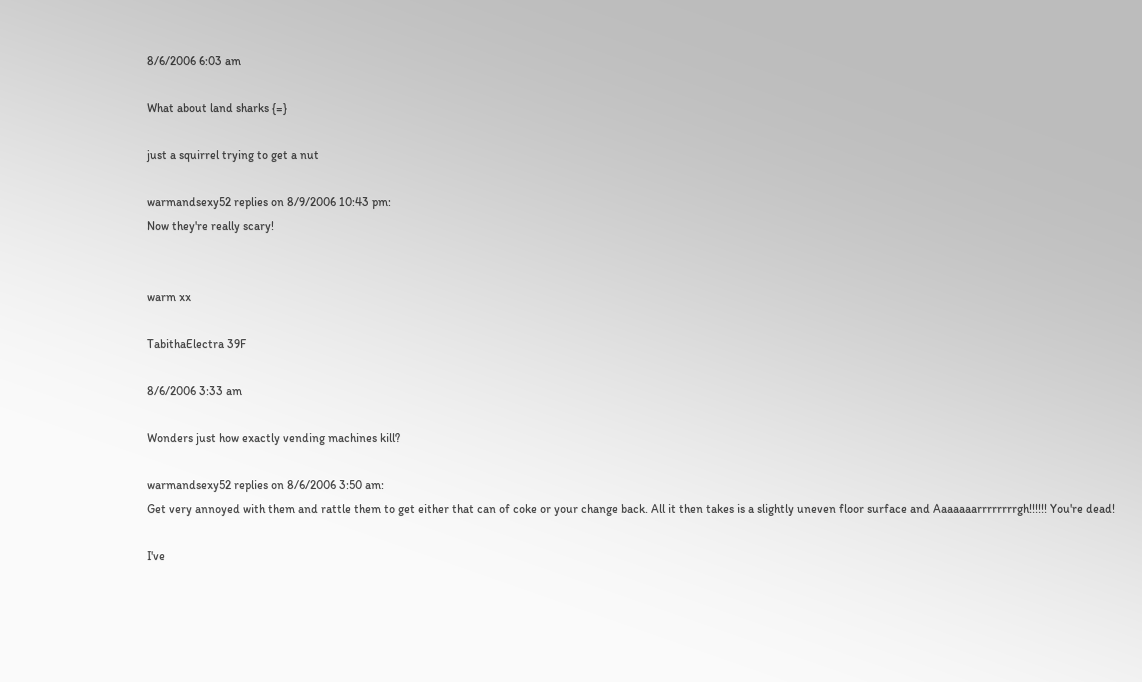8/6/2006 6:03 am

What about land sharks {=}

just a squirrel trying to get a nut

warmandsexy52 replies on 8/9/2006 10:43 pm:
Now they're really scary!


warm xx

TabithaElectra 39F

8/6/2006 3:33 am

Wonders just how exactly vending machines kill?

warmandsexy52 replies on 8/6/2006 3:50 am:
Get very annoyed with them and rattle them to get either that can of coke or your change back. All it then takes is a slightly uneven floor surface and Aaaaaaarrrrrrrrgh!!!!!! You're dead!

I've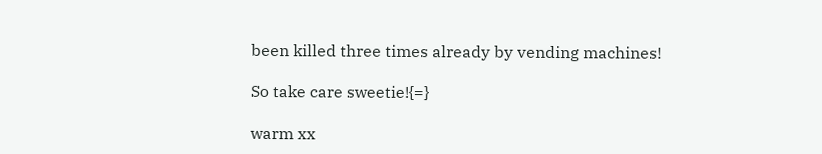been killed three times already by vending machines!

So take care sweetie!{=}

warm xx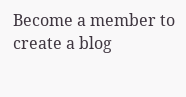Become a member to create a blog